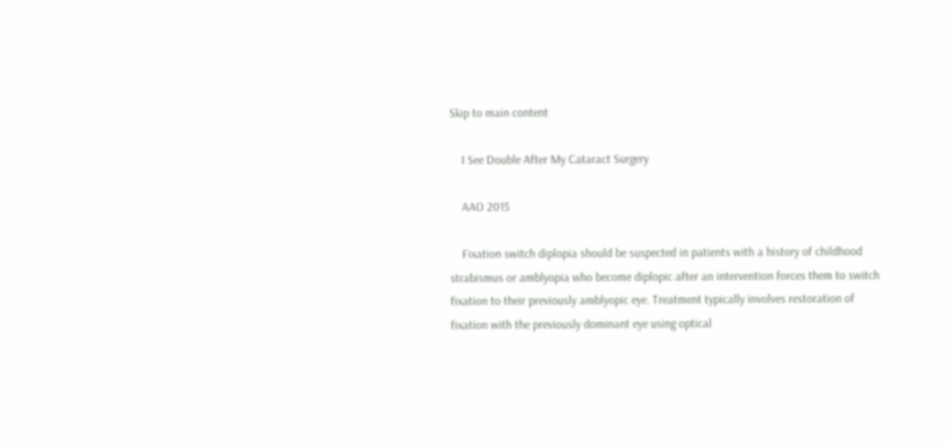Skip to main content

    I See Double After My Cataract Surgery

    AAO 2015

    Fixation switch diplopia should be suspected in patients with a history of childhood strabismus or amblyopia who become diplopic after an intervention forces them to switch fixation to their previously amblyopic eye. Treatment typically involves restoration of fixation with the previously dominant eye using optical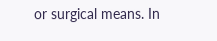or surgical means. In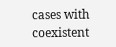cases with coexistent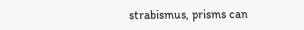strabismus, prisms can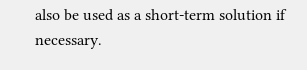also be used as a short-term solution if necessary.